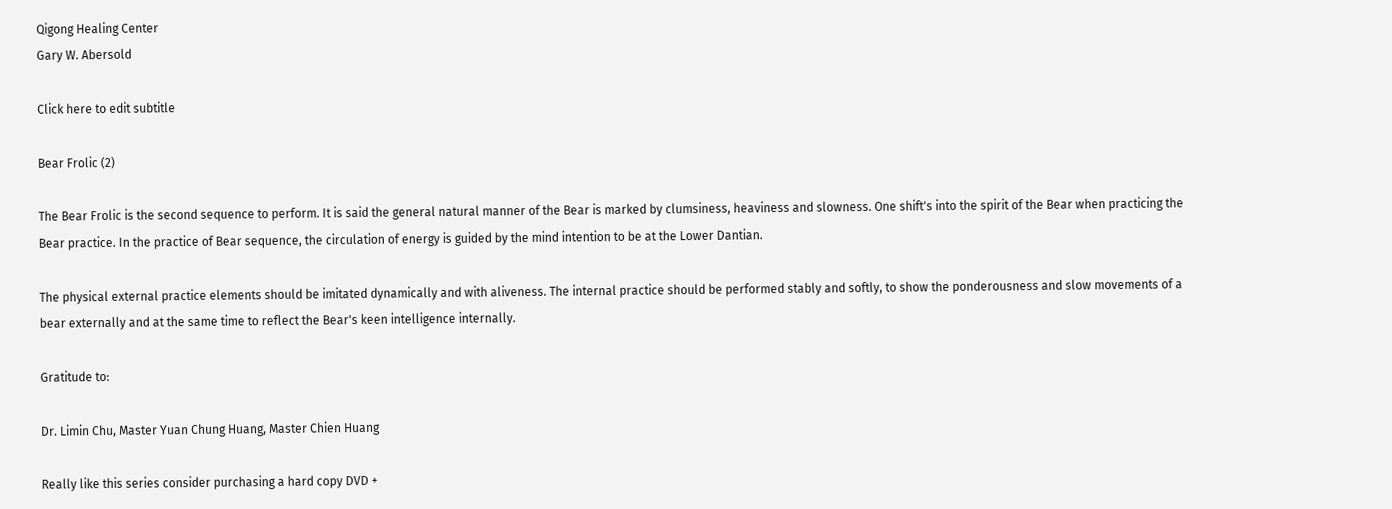Qigong Healing Center
Gary W. Abersold

Click here to edit subtitle

Bear Frolic (2)

The Bear Frolic is the second sequence to perform. It is said the general natural manner of the Bear is marked by clumsiness, heaviness and slowness. One shift's into the spirit of the Bear when practicing the Bear practice. In the practice of Bear sequence, the circulation of energy is guided by the mind intention to be at the Lower Dantian.

The physical external practice elements should be imitated dynamically and with aliveness. The internal practice should be performed stably and softly, to show the ponderousness and slow movements of a bear externally and at the same time to reflect the Bear's keen intelligence internally.

Gratitude to:

Dr. Limin Chu, Master Yuan Chung Huang, Master Chien Huang

Really like this series consider purchasing a hard copy DVD +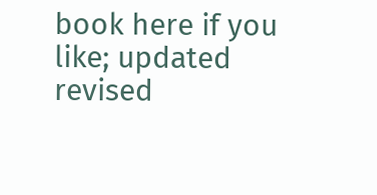book here if you like; updated revised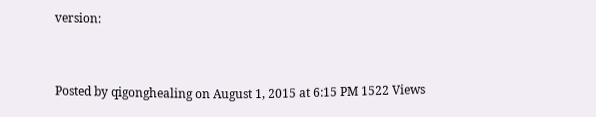version:


Posted by qigonghealing on August 1, 2015 at 6:15 PM 1522 Views